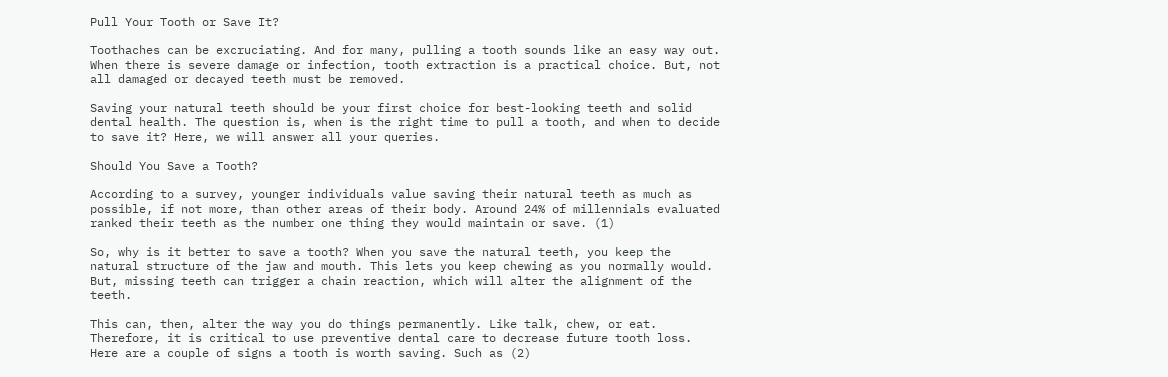Pull Your Tooth or Save It?

Toothaches can be excruciating. And for many, pulling a tooth sounds like an easy way out. When there is severe damage or infection, tooth extraction is a practical choice. But, not all damaged or decayed teeth must be removed.

Saving your natural teeth should be your first choice for best-looking teeth and solid dental health. The question is, when is the right time to pull a tooth, and when to decide to save it? Here, we will answer all your queries.

Should You Save a Tooth?

According to a survey, younger individuals value saving their natural teeth as much as possible, if not more, than other areas of their body. Around 24% of millennials evaluated ranked their teeth as the number one thing they would maintain or save. (1)

So, why is it better to save a tooth? When you save the natural teeth, you keep the natural structure of the jaw and mouth. This lets you keep chewing as you normally would. But, missing teeth can trigger a chain reaction, which will alter the alignment of the teeth.

This can, then, alter the way you do things permanently. Like talk, chew, or eat. Therefore, it is critical to use preventive dental care to decrease future tooth loss. Here are a couple of signs a tooth is worth saving. Such as (2)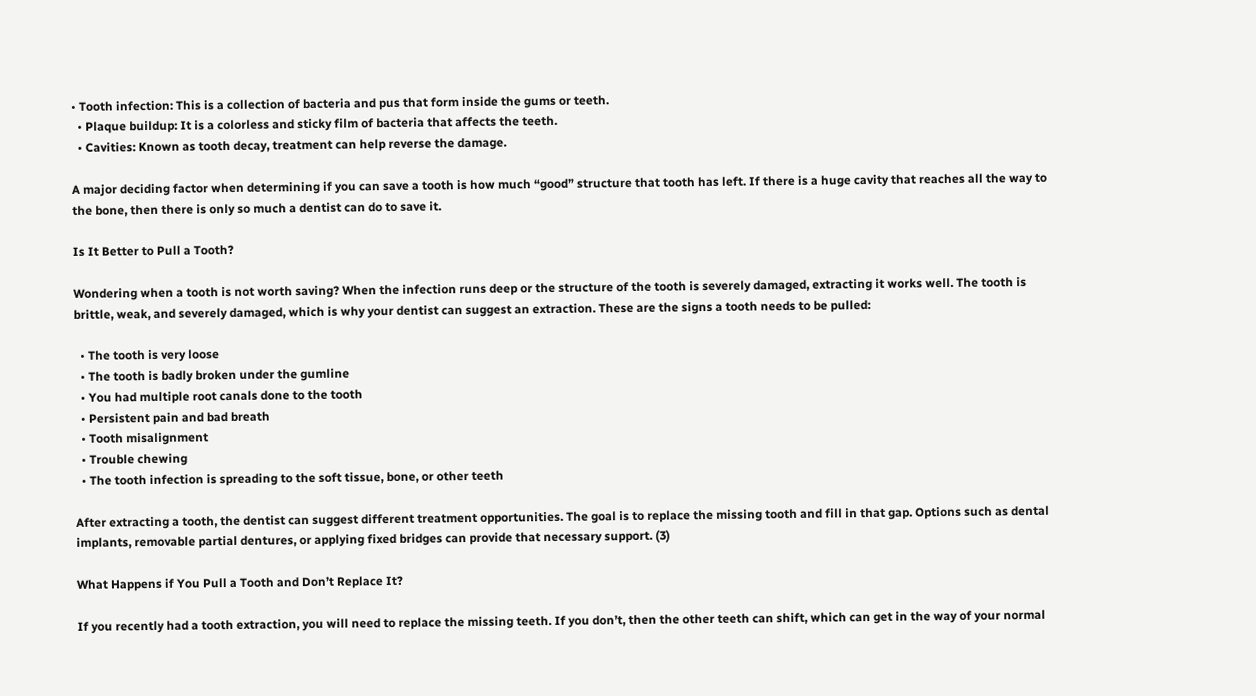• Tooth infection: This is a collection of bacteria and pus that form inside the gums or teeth.
  • Plaque buildup: It is a colorless and sticky film of bacteria that affects the teeth.
  • Cavities: Known as tooth decay, treatment can help reverse the damage.

A major deciding factor when determining if you can save a tooth is how much “good” structure that tooth has left. If there is a huge cavity that reaches all the way to the bone, then there is only so much a dentist can do to save it.

Is It Better to Pull a Tooth?

Wondering when a tooth is not worth saving? When the infection runs deep or the structure of the tooth is severely damaged, extracting it works well. The tooth is brittle, weak, and severely damaged, which is why your dentist can suggest an extraction. These are the signs a tooth needs to be pulled:

  • The tooth is very loose
  • The tooth is badly broken under the gumline
  • You had multiple root canals done to the tooth
  • Persistent pain and bad breath
  • Tooth misalignment
  • Trouble chewing
  • The tooth infection is spreading to the soft tissue, bone, or other teeth

After extracting a tooth, the dentist can suggest different treatment opportunities. The goal is to replace the missing tooth and fill in that gap. Options such as dental implants, removable partial dentures, or applying fixed bridges can provide that necessary support. (3)

What Happens if You Pull a Tooth and Don’t Replace It?

If you recently had a tooth extraction, you will need to replace the missing teeth. If you don’t, then the other teeth can shift, which can get in the way of your normal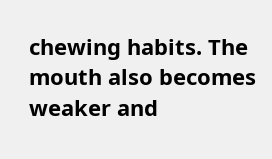chewing habits. The mouth also becomes weaker and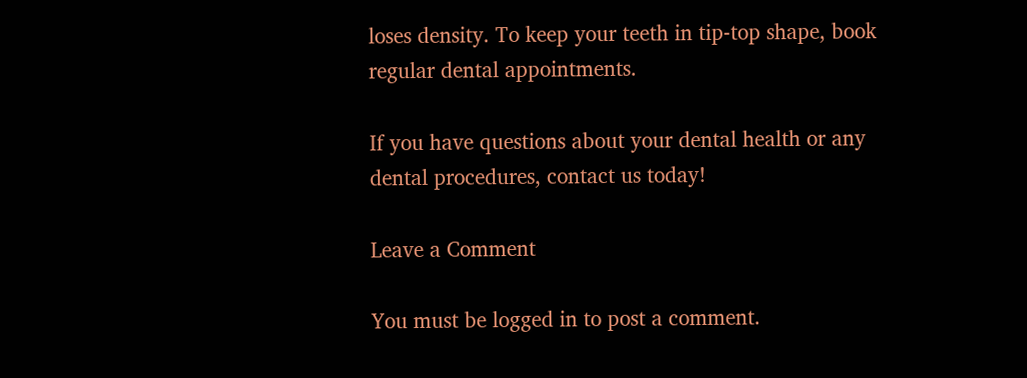loses density. To keep your teeth in tip-top shape, book regular dental appointments.

If you have questions about your dental health or any dental procedures, contact us today!

Leave a Comment

You must be logged in to post a comment.